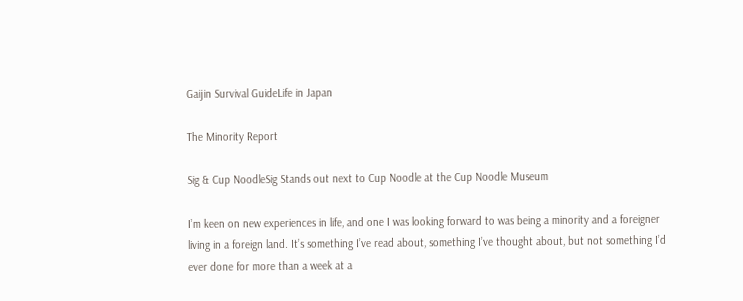Gaijin Survival GuideLife in Japan

The Minority Report

Sig & Cup NoodleSig Stands out next to Cup Noodle at the Cup Noodle Museum

I’m keen on new experiences in life, and one I was looking forward to was being a minority and a foreigner living in a foreign land. It’s something I’ve read about, something I’ve thought about, but not something I’d ever done for more than a week at a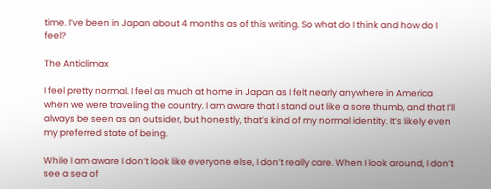time. I’ve been in Japan about 4 months as of this writing. So what do I think and how do I feel?

The Anticlimax

I feel pretty normal. I feel as much at home in Japan as I felt nearly anywhere in America when we were traveling the country. I am aware that I stand out like a sore thumb, and that I’ll always be seen as an outsider, but honestly, that’s kind of my normal identity. It’s likely even my preferred state of being.

While I am aware I don’t look like everyone else, I don’t really care. When I look around, I don’t see a sea of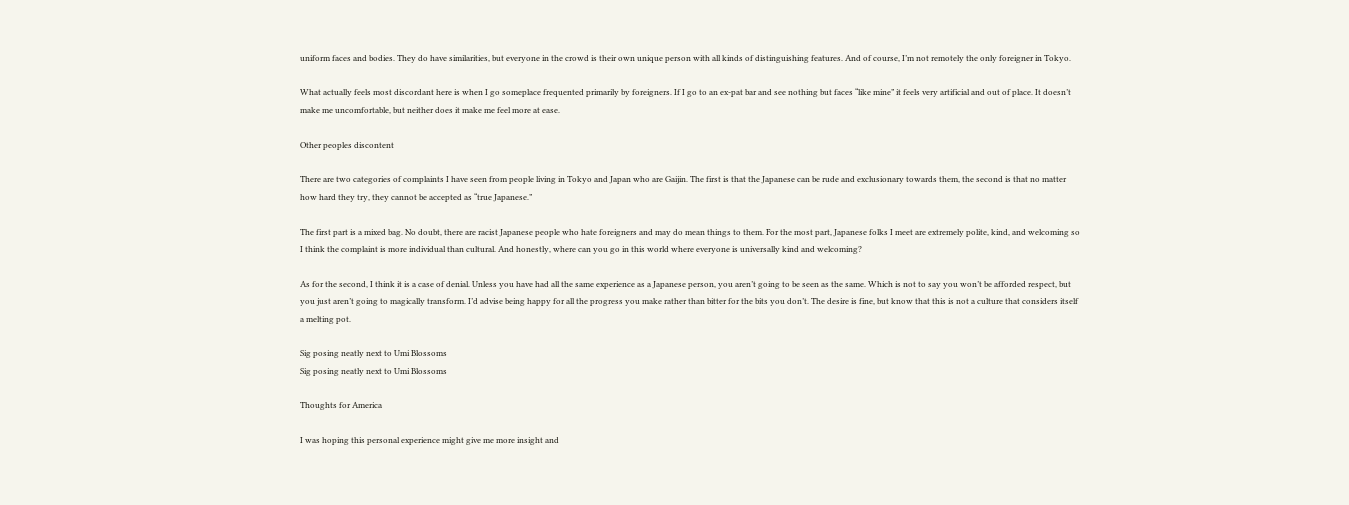uniform faces and bodies. They do have similarities, but everyone in the crowd is their own unique person with all kinds of distinguishing features. And of course, I’m not remotely the only foreigner in Tokyo.

What actually feels most discordant here is when I go someplace frequented primarily by foreigners. If I go to an ex-pat bar and see nothing but faces “like mine” it feels very artificial and out of place. It doesn’t make me uncomfortable, but neither does it make me feel more at ease.

Other peoples discontent

There are two categories of complaints I have seen from people living in Tokyo and Japan who are Gaijin. The first is that the Japanese can be rude and exclusionary towards them, the second is that no matter how hard they try, they cannot be accepted as “true Japanese.”

The first part is a mixed bag. No doubt, there are racist Japanese people who hate foreigners and may do mean things to them. For the most part, Japanese folks I meet are extremely polite, kind, and welcoming so I think the complaint is more individual than cultural. And honestly, where can you go in this world where everyone is universally kind and welcoming?

As for the second, I think it is a case of denial. Unless you have had all the same experience as a Japanese person, you aren’t going to be seen as the same. Which is not to say you won’t be afforded respect, but you just aren’t going to magically transform. I’d advise being happy for all the progress you make rather than bitter for the bits you don’t. The desire is fine, but know that this is not a culture that considers itself a melting pot.

Sig posing neatly next to Umi Blossoms
Sig posing neatly next to Umi Blossoms

Thoughts for America

I was hoping this personal experience might give me more insight and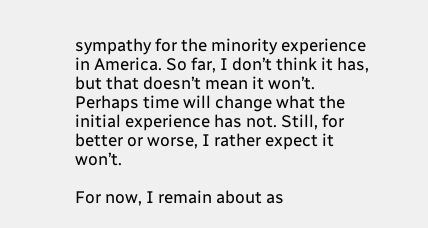sympathy for the minority experience in America. So far, I don’t think it has, but that doesn’t mean it won’t. Perhaps time will change what the initial experience has not. Still, for better or worse, I rather expect it won’t.

For now, I remain about as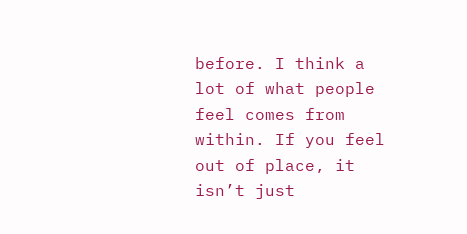before. I think a lot of what people feel comes from within. If you feel out of place, it isn’t just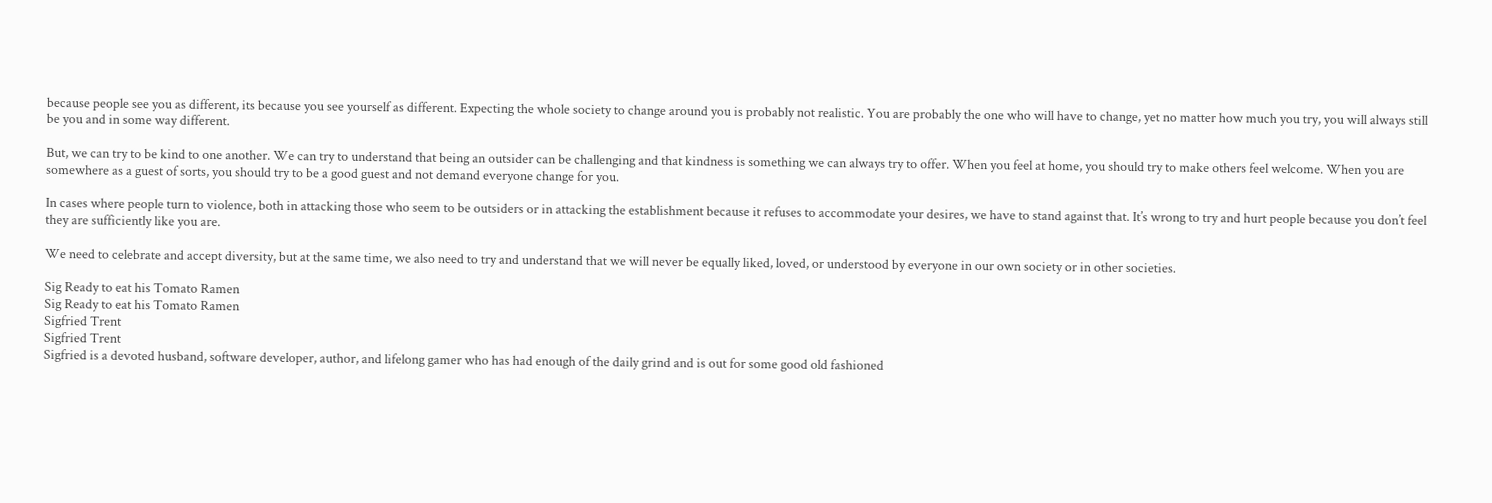because people see you as different, its because you see yourself as different. Expecting the whole society to change around you is probably not realistic. You are probably the one who will have to change, yet no matter how much you try, you will always still be you and in some way different.

But, we can try to be kind to one another. We can try to understand that being an outsider can be challenging and that kindness is something we can always try to offer. When you feel at home, you should try to make others feel welcome. When you are somewhere as a guest of sorts, you should try to be a good guest and not demand everyone change for you.

In cases where people turn to violence, both in attacking those who seem to be outsiders or in attacking the establishment because it refuses to accommodate your desires, we have to stand against that. It’s wrong to try and hurt people because you don’t feel they are sufficiently like you are.

We need to celebrate and accept diversity, but at the same time, we also need to try and understand that we will never be equally liked, loved, or understood by everyone in our own society or in other societies.

Sig Ready to eat his Tomato Ramen
Sig Ready to eat his Tomato Ramen
Sigfried Trent
Sigfried Trent
Sigfried is a devoted husband, software developer, author, and lifelong gamer who has had enough of the daily grind and is out for some good old fashioned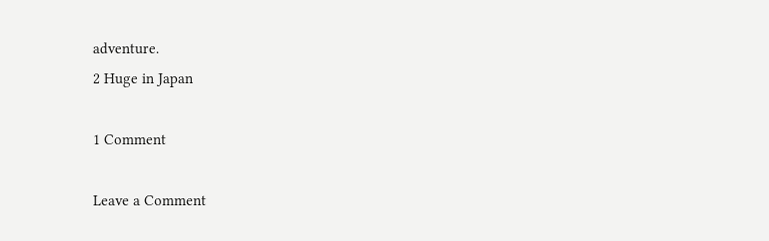adventure.
2 Huge in Japan

1 Comment

Leave a Comment